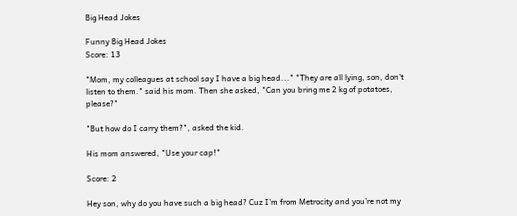Big Head Jokes

Funny Big Head Jokes
Score: 13

"Mom, my colleagues at school say I have a big head..." "They are all lying, son, don't listen to them." said his mom. Then she asked, "Can you bring me 2 kg of potatoes, please?"

"But how do I carry them?", asked the kid.

His mom answered, "Use your cap!"

Score: 2

Hey son, why do you have such a big head? Cuz I’m from Metrocity and you’re not my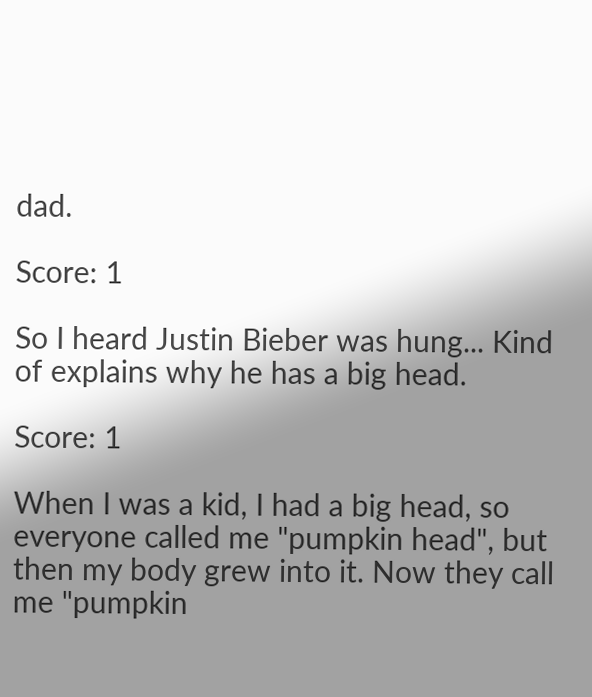dad.

Score: 1

So I heard Justin Bieber was hung... Kind of explains why he has a big head.

Score: 1

When I was a kid, I had a big head, so everyone called me "pumpkin head", but then my body grew into it. Now they call me "pumpkin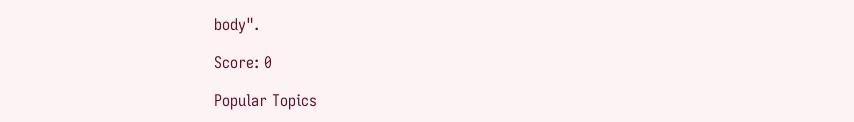body".

Score: 0

Popular Topics